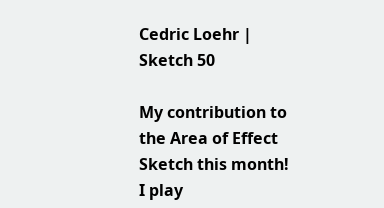Cedric Loehr | Sketch 50

My contribution to the Area of Effect Sketch this month! I play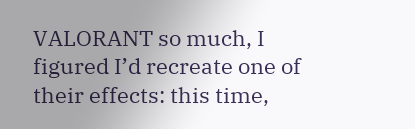VALORANT so much, I figured I’d recreate one of their effects: this time,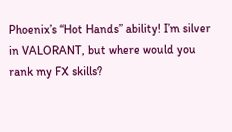Phoenix’s “Hot Hands” ability! I’m silver in VALORANT, but where would you rank my FX skills?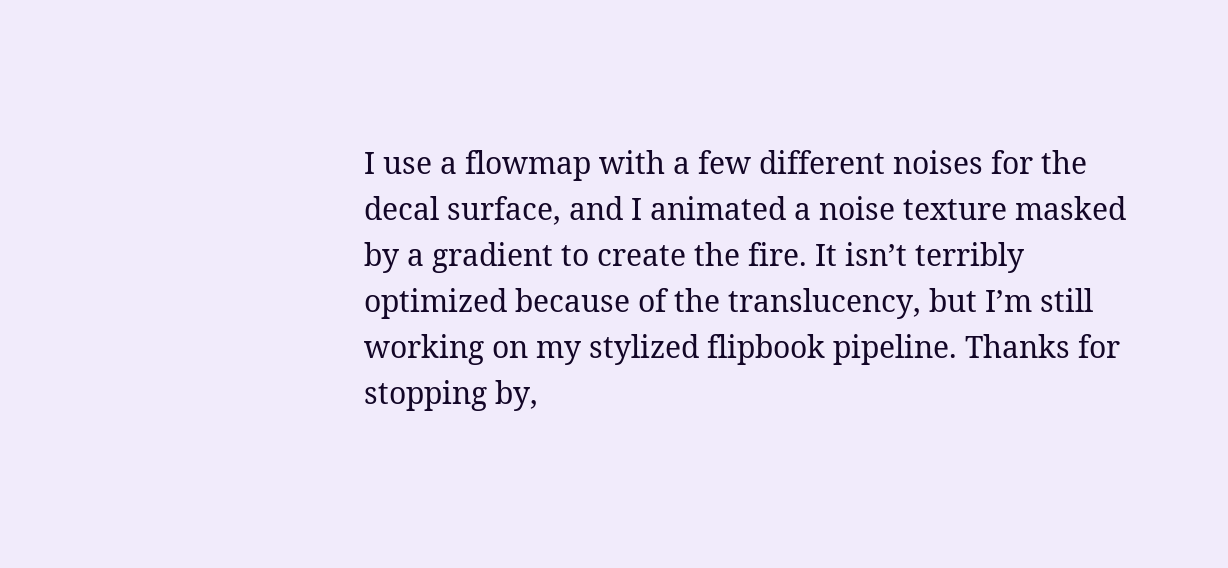I use a flowmap with a few different noises for the decal surface, and I animated a noise texture masked by a gradient to create the fire. It isn’t terribly optimized because of the translucency, but I’m still working on my stylized flipbook pipeline. Thanks for stopping by,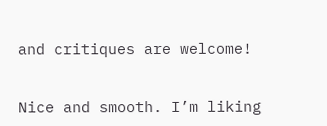and critiques are welcome!


Nice and smooth. I’m liking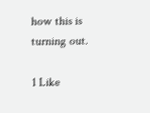how this is turning out.

1 Like